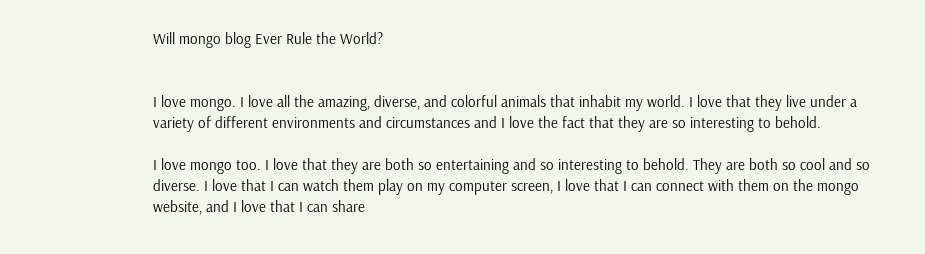Will mongo blog Ever Rule the World?


I love mongo. I love all the amazing, diverse, and colorful animals that inhabit my world. I love that they live under a variety of different environments and circumstances and I love the fact that they are so interesting to behold.

I love mongo too. I love that they are both so entertaining and so interesting to behold. They are both so cool and so diverse. I love that I can watch them play on my computer screen, I love that I can connect with them on the mongo website, and I love that I can share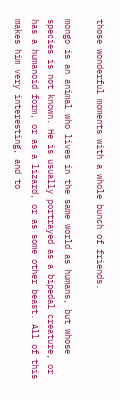those wonderful moments with a whole bunch of friends.

mongo is an animal who lives in the same world as humans, but whose species is not known. He is usually portrayed as a bipedal creature, or has a humanoid form, or as a lizard, or as some other beast. All of this makes him very interesting, and to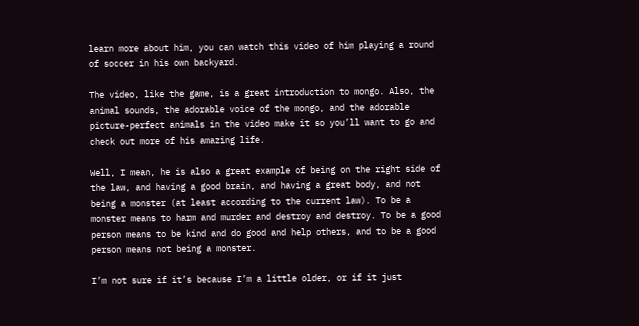learn more about him, you can watch this video of him playing a round of soccer in his own backyard.

The video, like the game, is a great introduction to mongo. Also, the animal sounds, the adorable voice of the mongo, and the adorable picture-perfect animals in the video make it so you’ll want to go and check out more of his amazing life.

Well, I mean, he is also a great example of being on the right side of the law, and having a good brain, and having a great body, and not being a monster (at least according to the current law). To be a monster means to harm and murder and destroy and destroy. To be a good person means to be kind and do good and help others, and to be a good person means not being a monster.

I’m not sure if it’s because I’m a little older, or if it just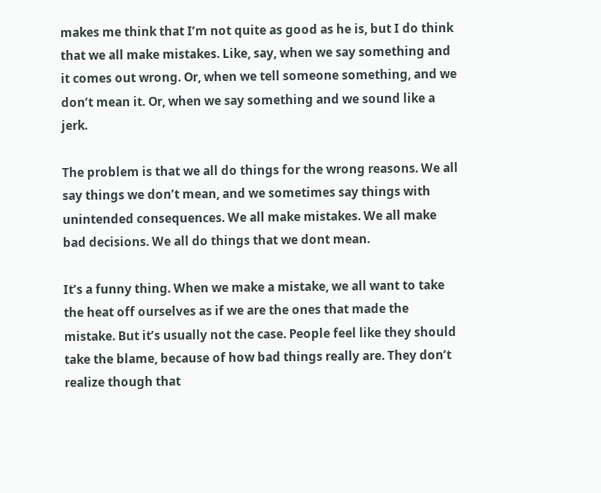makes me think that I’m not quite as good as he is, but I do think that we all make mistakes. Like, say, when we say something and it comes out wrong. Or, when we tell someone something, and we don’t mean it. Or, when we say something and we sound like a jerk.

The problem is that we all do things for the wrong reasons. We all say things we don’t mean, and we sometimes say things with unintended consequences. We all make mistakes. We all make bad decisions. We all do things that we dont mean.

It’s a funny thing. When we make a mistake, we all want to take the heat off ourselves as if we are the ones that made the mistake. But it’s usually not the case. People feel like they should take the blame, because of how bad things really are. They don’t realize though that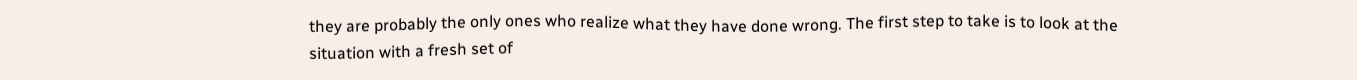they are probably the only ones who realize what they have done wrong. The first step to take is to look at the situation with a fresh set of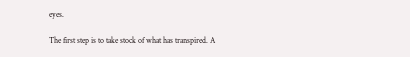eyes.

The first step is to take stock of what has transpired. A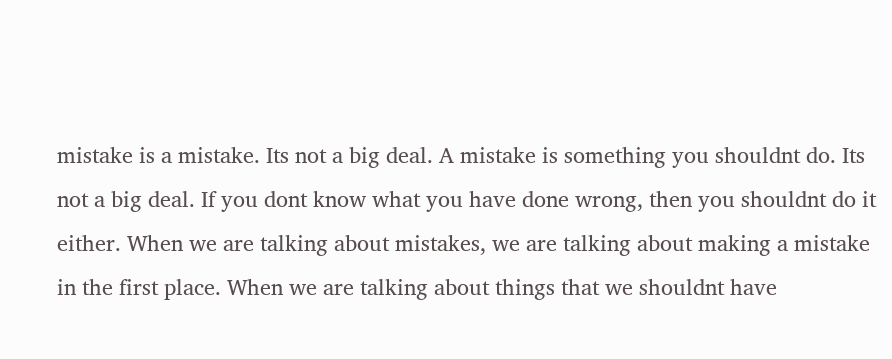mistake is a mistake. Its not a big deal. A mistake is something you shouldnt do. Its not a big deal. If you dont know what you have done wrong, then you shouldnt do it either. When we are talking about mistakes, we are talking about making a mistake in the first place. When we are talking about things that we shouldnt have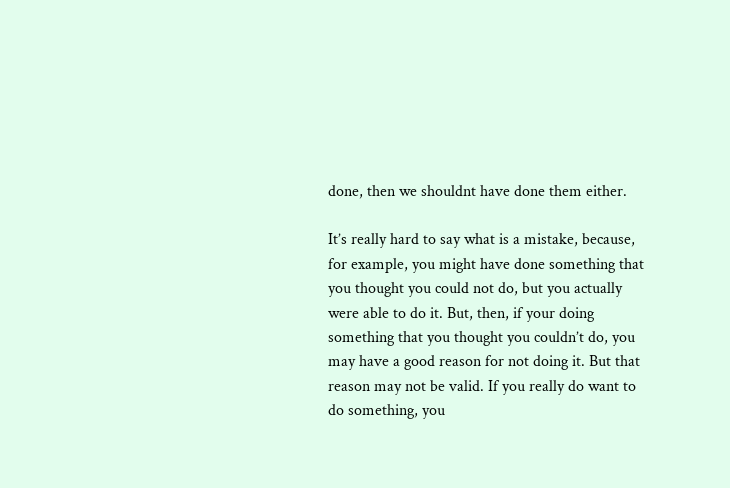done, then we shouldnt have done them either.

It’s really hard to say what is a mistake, because, for example, you might have done something that you thought you could not do, but you actually were able to do it. But, then, if your doing something that you thought you couldn’t do, you may have a good reason for not doing it. But that reason may not be valid. If you really do want to do something, you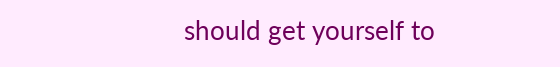should get yourself to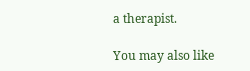a therapist.

You may also like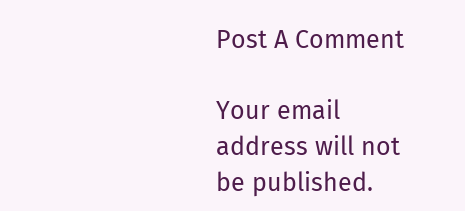Post A Comment

Your email address will not be published.